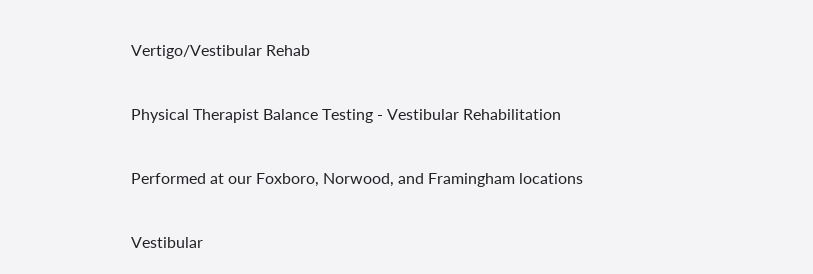Vertigo/Vestibular Rehab

Physical Therapist Balance Testing - Vestibular Rehabilitation

Performed at our Foxboro, Norwood, and Framingham locations

Vestibular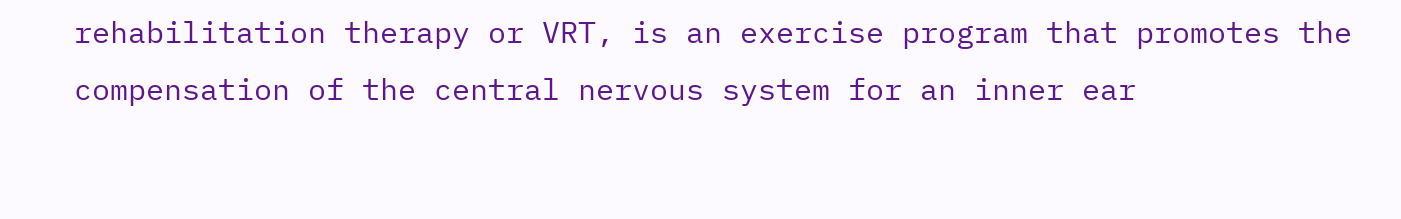rehabilitation therapy or VRT, is an exercise program that promotes the compensation of the central nervous system for an inner ear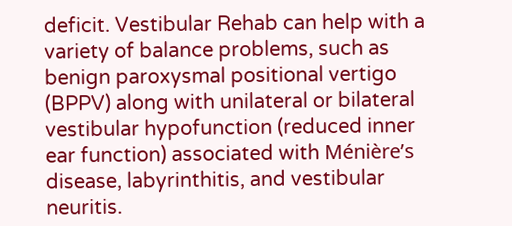deficit. Vestibular Rehab can help with a variety of balance problems, such as benign paroxysmal positional vertigo (BPPV) along with unilateral or bilateral vestibular hypofunction (reduced inner ear function) associated with Ménière’s disease, labyrinthitis, and vestibular neuritis.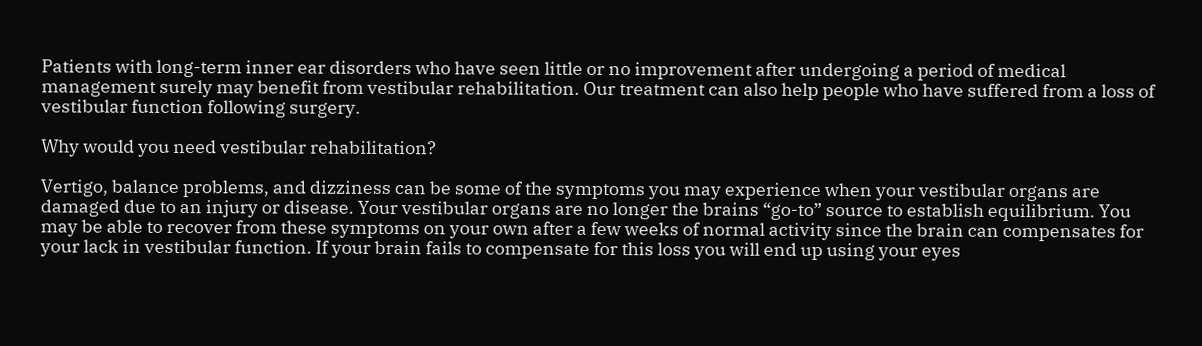Patients with long-term inner ear disorders who have seen little or no improvement after undergoing a period of medical management surely may benefit from vestibular rehabilitation. Our treatment can also help people who have suffered from a loss of vestibular function following surgery.

Why would you need vestibular rehabilitation?

Vertigo, balance problems, and dizziness can be some of the symptoms you may experience when your vestibular organs are damaged due to an injury or disease. Your vestibular organs are no longer the brains “go-to” source to establish equilibrium. You may be able to recover from these symptoms on your own after a few weeks of normal activity since the brain can compensates for your lack in vestibular function. If your brain fails to compensate for this loss you will end up using your eyes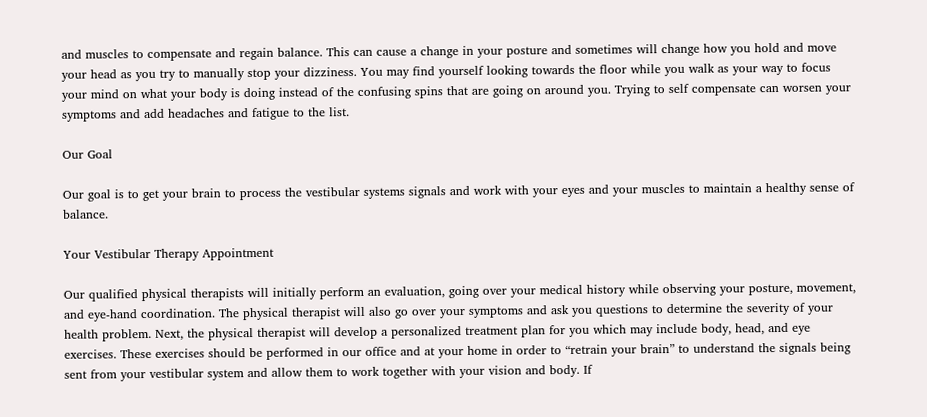and muscles to compensate and regain balance. This can cause a change in your posture and sometimes will change how you hold and move your head as you try to manually stop your dizziness. You may find yourself looking towards the floor while you walk as your way to focus your mind on what your body is doing instead of the confusing spins that are going on around you. Trying to self compensate can worsen your symptoms and add headaches and fatigue to the list.

Our Goal

Our goal is to get your brain to process the vestibular systems signals and work with your eyes and your muscles to maintain a healthy sense of balance.

Your Vestibular Therapy Appointment

Our qualified physical therapists will initially perform an evaluation, going over your medical history while observing your posture, movement, and eye-hand coordination. The physical therapist will also go over your symptoms and ask you questions to determine the severity of your health problem. Next, the physical therapist will develop a personalized treatment plan for you which may include body, head, and eye exercises. These exercises should be performed in our office and at your home in order to “retrain your brain” to understand the signals being sent from your vestibular system and allow them to work together with your vision and body. If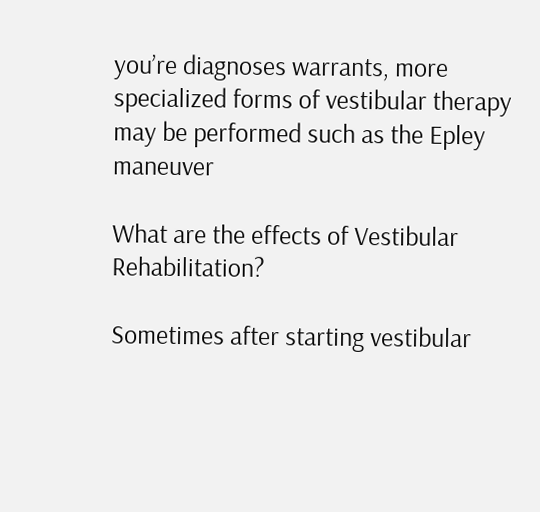you’re diagnoses warrants, more specialized forms of vestibular therapy may be performed such as the Epley maneuver

What are the effects of Vestibular Rehabilitation?

Sometimes after starting vestibular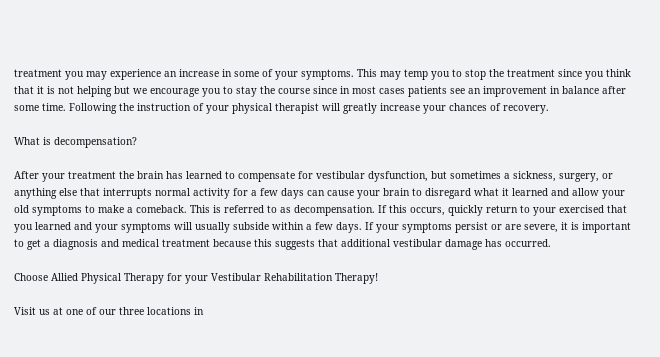treatment you may experience an increase in some of your symptoms. This may temp you to stop the treatment since you think that it is not helping but we encourage you to stay the course since in most cases patients see an improvement in balance after some time. Following the instruction of your physical therapist will greatly increase your chances of recovery.

What is decompensation?

After your treatment the brain has learned to compensate for vestibular dysfunction, but sometimes a sickness, surgery, or anything else that interrupts normal activity for a few days can cause your brain to disregard what it learned and allow your old symptoms to make a comeback. This is referred to as decompensation. If this occurs, quickly return to your exercised that you learned and your symptoms will usually subside within a few days. If your symptoms persist or are severe, it is important to get a diagnosis and medical treatment because this suggests that additional vestibular damage has occurred.

Choose Allied Physical Therapy for your Vestibular Rehabilitation Therapy!

Visit us at one of our three locations in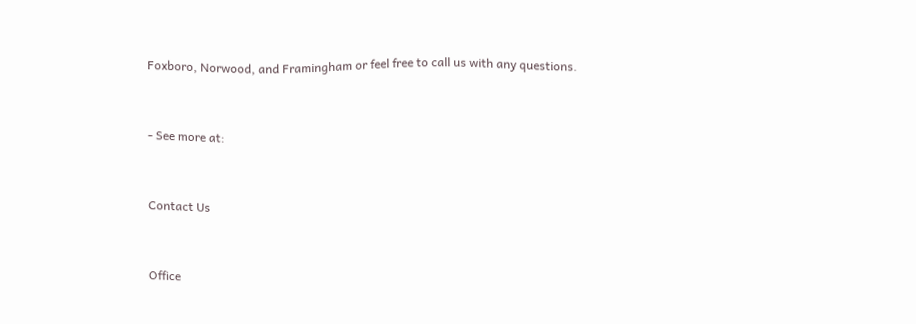Foxboro, Norwood, and Framingham or feel free to call us with any questions.


- See more at:


Contact Us


Office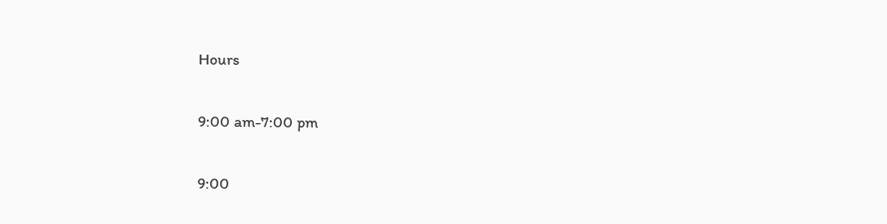Hours


9:00 am-7:00 pm


9:00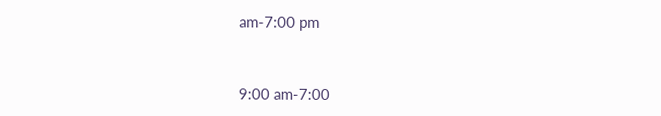am-7:00 pm


9:00 am-7:00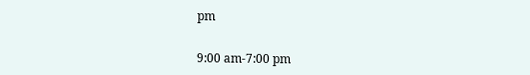pm


9:00 am-7:00 pm